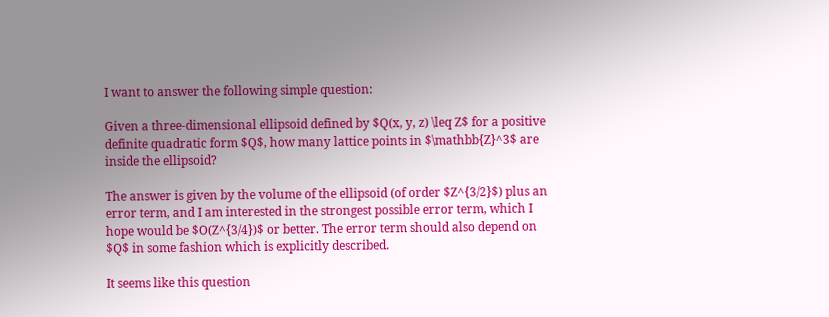I want to answer the following simple question:

Given a three-dimensional ellipsoid defined by $Q(x, y, z) \leq Z$ for a positive definite quadratic form $Q$, how many lattice points in $\mathbb{Z}^3$ are inside the ellipsoid?

The answer is given by the volume of the ellipsoid (of order $Z^{3/2}$) plus an error term, and I am interested in the strongest possible error term, which I hope would be $O(Z^{3/4})$ or better. The error term should also depend on $Q$ in some fashion which is explicitly described.

It seems like this question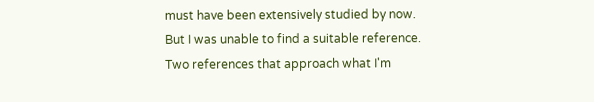must have been extensively studied by now. But I was unable to find a suitable reference. Two references that approach what I'm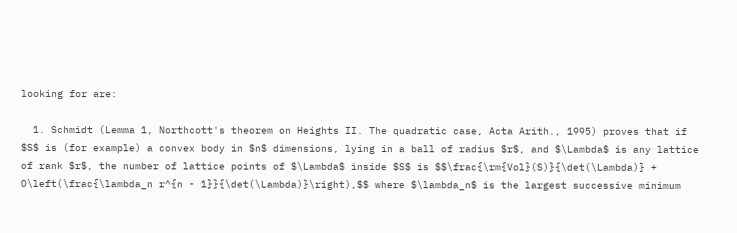looking for are:

  1. Schmidt (Lemma 1, Northcott's theorem on Heights II. The quadratic case, Acta Arith., 1995) proves that if $S$ is (for example) a convex body in $n$ dimensions, lying in a ball of radius $r$, and $\Lambda$ is any lattice of rank $r$, the number of lattice points of $\Lambda$ inside $S$ is $$\frac{\rm{Vol}(S)}{\det(\Lambda)} + O\left(\frac{\lambda_n r^{n - 1}}{\det(\Lambda)}\right),$$ where $\lambda_n$ is the largest successive minimum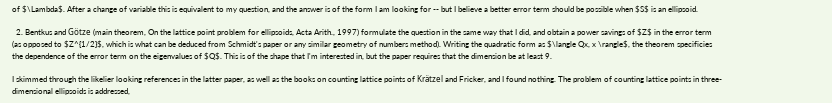of $\Lambda$. After a change of variable this is equivalent to my question, and the answer is of the form I am looking for -- but I believe a better error term should be possible when $S$ is an ellipsoid.

  2. Bentkus and Götze (main theorem, On the lattice point problem for ellipsoids, Acta Arith., 1997) formulate the question in the same way that I did, and obtain a power savings of $Z$ in the error term (as opposed to $Z^{1/2}$, which is what can be deduced from Schmidt's paper or any similar geometry of numbers method). Writing the quadratic form as $\langle Qx, x \rangle$, the theorem specificies the dependence of the error term on the eigenvalues of $Q$. This is of the shape that I'm interested in, but the paper requires that the dimension be at least 9.

I skimmed through the likelier looking references in the latter paper, as well as the books on counting lattice points of Krätzel and Fricker, and I found nothing. The problem of counting lattice points in three-dimensional ellipsoids is addressed,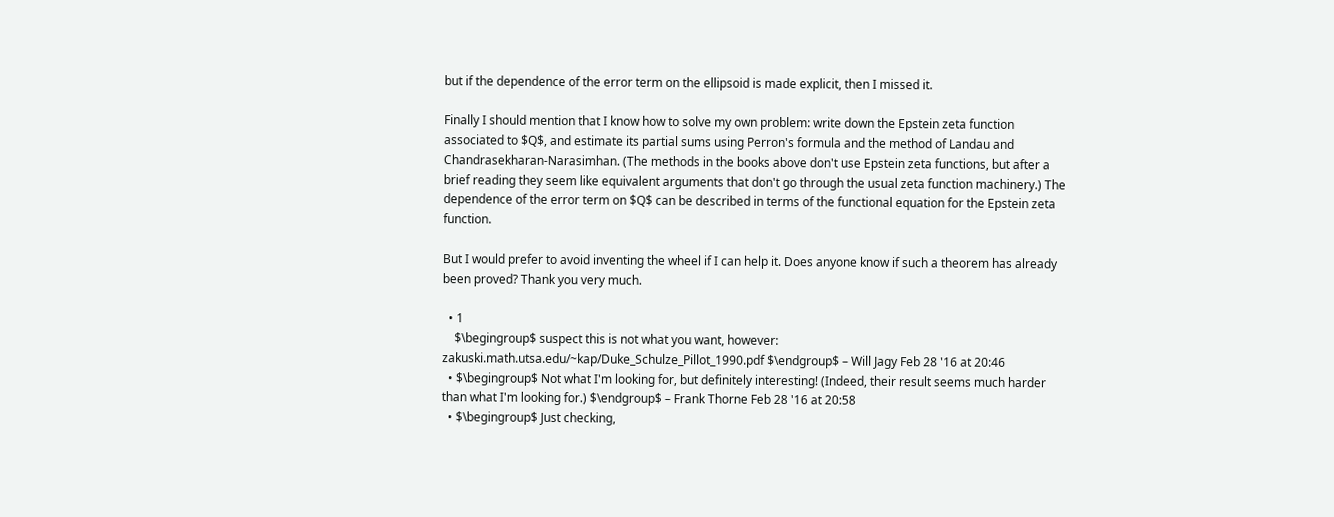but if the dependence of the error term on the ellipsoid is made explicit, then I missed it.

Finally I should mention that I know how to solve my own problem: write down the Epstein zeta function associated to $Q$, and estimate its partial sums using Perron's formula and the method of Landau and Chandrasekharan-Narasimhan. (The methods in the books above don't use Epstein zeta functions, but after a brief reading they seem like equivalent arguments that don't go through the usual zeta function machinery.) The dependence of the error term on $Q$ can be described in terms of the functional equation for the Epstein zeta function.

But I would prefer to avoid inventing the wheel if I can help it. Does anyone know if such a theorem has already been proved? Thank you very much.

  • 1
    $\begingroup$ suspect this is not what you want, however: zakuski.math.utsa.edu/~kap/Duke_Schulze_Pillot_1990.pdf $\endgroup$ – Will Jagy Feb 28 '16 at 20:46
  • $\begingroup$ Not what I'm looking for, but definitely interesting! (Indeed, their result seems much harder than what I'm looking for.) $\endgroup$ – Frank Thorne Feb 28 '16 at 20:58
  • $\begingroup$ Just checking,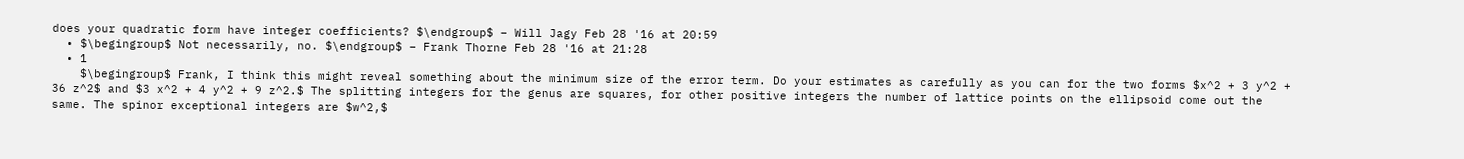does your quadratic form have integer coefficients? $\endgroup$ – Will Jagy Feb 28 '16 at 20:59
  • $\begingroup$ Not necessarily, no. $\endgroup$ – Frank Thorne Feb 28 '16 at 21:28
  • 1
    $\begingroup$ Frank, I think this might reveal something about the minimum size of the error term. Do your estimates as carefully as you can for the two forms $x^2 + 3 y^2 + 36 z^2$ and $3 x^2 + 4 y^2 + 9 z^2.$ The splitting integers for the genus are squares, for other positive integers the number of lattice points on the ellipsoid come out the same. The spinor exceptional integers are $w^2,$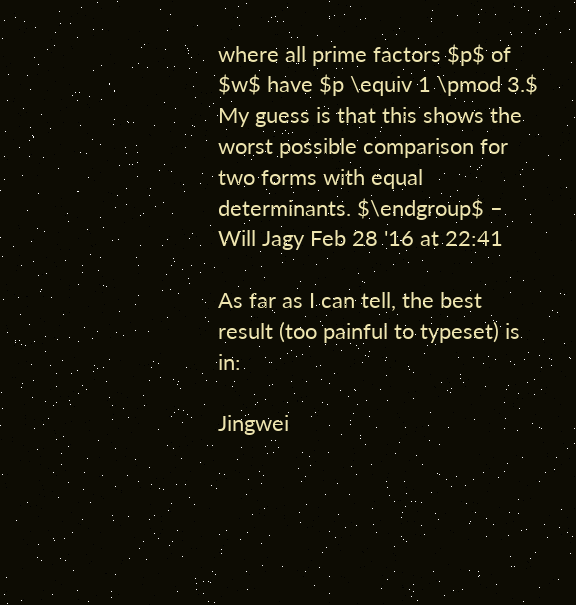where all prime factors $p$ of $w$ have $p \equiv 1 \pmod 3.$ My guess is that this shows the worst possible comparison for two forms with equal determinants. $\endgroup$ – Will Jagy Feb 28 '16 at 22:41

As far as I can tell, the best result (too painful to typeset) is in:

Jingwei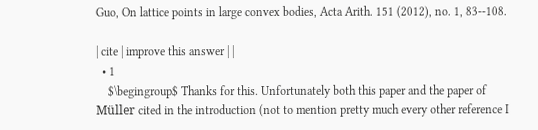Guo, On lattice points in large convex bodies, Acta Arith. 151 (2012), no. 1, 83--108.

| cite | improve this answer | |
  • 1
    $\begingroup$ Thanks for this. Unfortunately both this paper and the paper of Müller cited in the introduction (not to mention pretty much every other reference I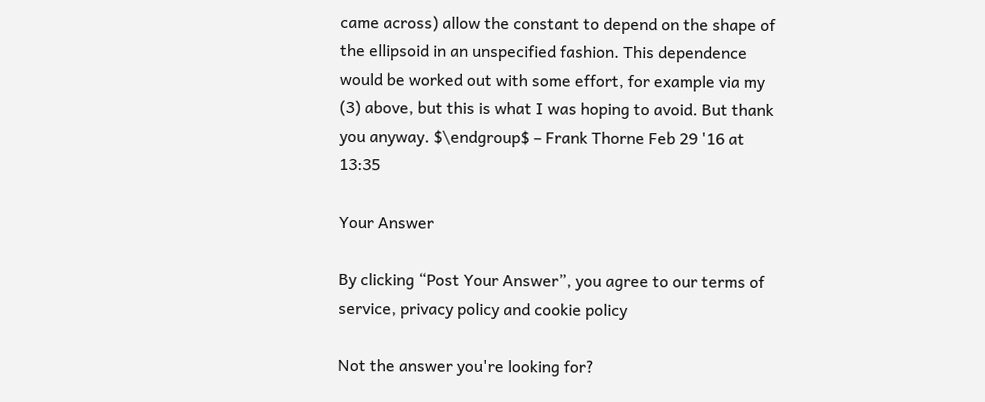came across) allow the constant to depend on the shape of the ellipsoid in an unspecified fashion. This dependence would be worked out with some effort, for example via my (3) above, but this is what I was hoping to avoid. But thank you anyway. $\endgroup$ – Frank Thorne Feb 29 '16 at 13:35

Your Answer

By clicking “Post Your Answer”, you agree to our terms of service, privacy policy and cookie policy

Not the answer you're looking for?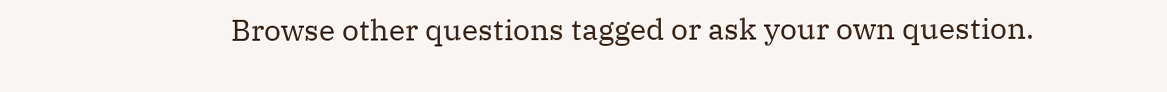Browse other questions tagged or ask your own question.